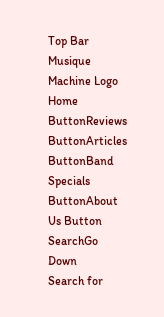Top Bar
Musique Machine Logo Home ButtonReviews ButtonArticles ButtonBand Specials ButtonAbout Us Button
SearchGo Down
Search for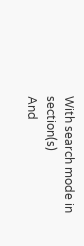With search mode in section(s)
And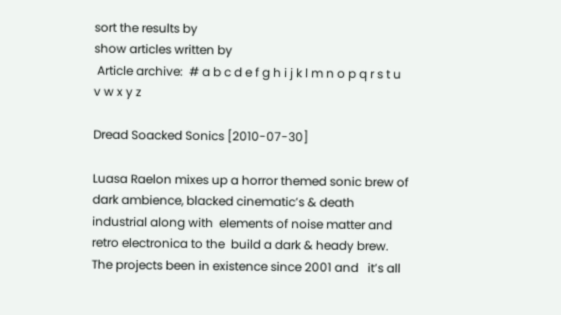sort the results by
show articles written by
 Article archive:  # a b c d e f g h i j k l m n o p q r s t u v w x y z

Dread Soacked Sonics [2010-07-30]

Luasa Raelon mixes up a horror themed sonic brew of dark ambience, blacked cinematic’s & death industrial along with  elements of noise matter and retro electronica to the  build a dark & heady brew. The projects been in existence since 2001 and   it’s all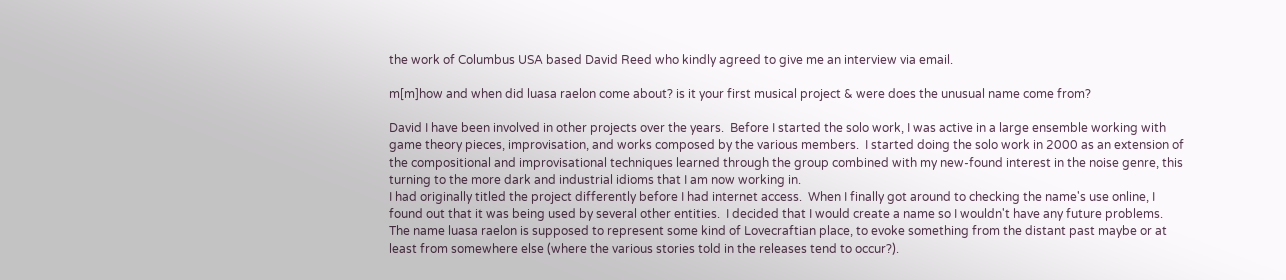the work of Columbus USA based David Reed who kindly agreed to give me an interview via email.

m[m]how and when did luasa raelon come about? is it your first musical project & were does the unusual name come from?

David I have been involved in other projects over the years.  Before I started the solo work, I was active in a large ensemble working with game theory pieces, improvisation, and works composed by the various members.  I started doing the solo work in 2000 as an extension of the compositional and improvisational techniques learned through the group combined with my new-found interest in the noise genre, this turning to the more dark and industrial idioms that I am now working in.
I had originally titled the project differently before I had internet access.  When I finally got around to checking the name's use online, I found out that it was being used by several other entities.  I decided that I would create a name so I wouldn't have any future problems.  The name luasa raelon is supposed to represent some kind of Lovecraftian place, to evoke something from the distant past maybe or at least from somewhere else (where the various stories told in the releases tend to occur?).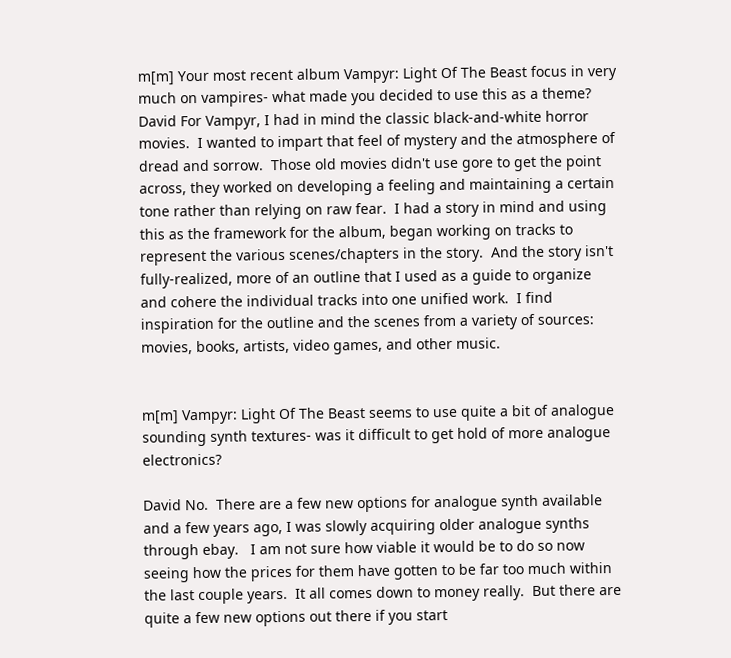m[m] Your most recent album Vampyr: Light Of The Beast focus in very much on vampires- what made you decided to use this as a theme?                                                                                      David For Vampyr, I had in mind the classic black-and-white horror movies.  I wanted to impart that feel of mystery and the atmosphere of dread and sorrow.  Those old movies didn't use gore to get the point across, they worked on developing a feeling and maintaining a certain tone rather than relying on raw fear.  I had a story in mind and using this as the framework for the album, began working on tracks to represent the various scenes/chapters in the story.  And the story isn't  fully-realized, more of an outline that I used as a guide to organize and cohere the individual tracks into one unified work.  I find inspiration for the outline and the scenes from a variety of sources:  movies, books, artists, video games, and other music.


m[m] Vampyr: Light Of The Beast seems to use quite a bit of analogue sounding synth textures- was it difficult to get hold of more analogue electronics?

David No.  There are a few new options for analogue synth available and a few years ago, I was slowly acquiring older analogue synths through ebay.   I am not sure how viable it would be to do so now seeing how the prices for them have gotten to be far too much within the last couple years.  It all comes down to money really.  But there are quite a few new options out there if you start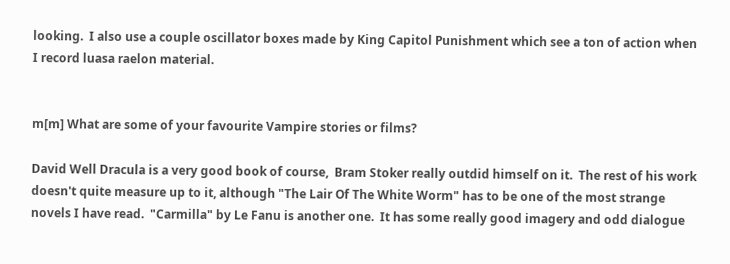looking.  I also use a couple oscillator boxes made by King Capitol Punishment which see a ton of action when I record luasa raelon material.


m[m] What are some of your favourite Vampire stories or films?

David Well Dracula is a very good book of course,  Bram Stoker really outdid himself on it.  The rest of his work doesn't quite measure up to it, although "The Lair Of The White Worm" has to be one of the most strange novels I have read.  "Carmilla" by Le Fanu is another one.  It has some really good imagery and odd dialogue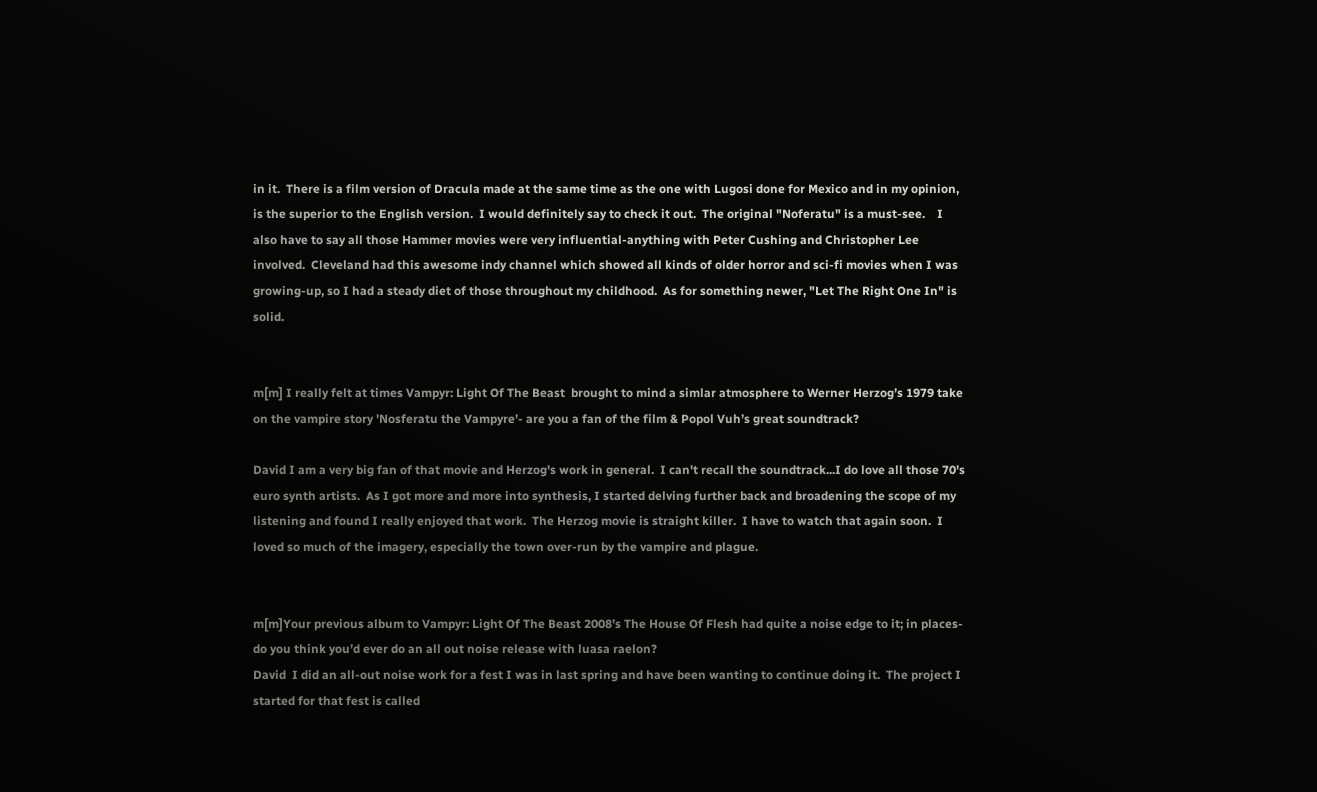in it.  There is a film version of Dracula made at the same time as the one with Lugosi done for Mexico and in my opinion, is the superior to the English version.  I would definitely say to check it out.  The original "Noferatu" is a must-see.    I also have to say all those Hammer movies were very influential-anything with Peter Cushing and Christopher Lee involved.  Cleveland had this awesome indy channel which showed all kinds of older horror and sci-fi movies when I was growing-up, so I had a steady diet of those throughout my childhood.  As for something newer, "Let The Right One In" is solid.


m[m] I really felt at times Vampyr: Light Of The Beast  brought to mind a simlar atmosphere to Werner Herzog’s 1979 take on the vampire story 'Nosferatu the Vampyre'- are you a fan of the film & Popol Vuh’s great soundtrack?

David I am a very big fan of that movie and Herzog's work in general.  I can't recall the soundtrack...I do love all those 70's euro synth artists.  As I got more and more into synthesis, I started delving further back and broadening the scope of my listening and found I really enjoyed that work.  The Herzog movie is straight killer.  I have to watch that again soon.  I loved so much of the imagery, especially the town over-run by the vampire and plague.


m[m]Your previous album to Vampyr: Light Of The Beast 2008’s The House Of Flesh had quite a noise edge to it; in places- do you think you’d ever do an all out noise release with luasa raelon?                                                                                                                                                           David  I did an all-out noise work for a fest I was in last spring and have been wanting to continue doing it.  The project I started for that fest is called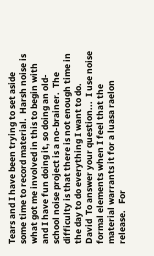Tears and I have been trying to set aside some time to record material.  Harsh noise is what got me involved in this to begin with and I have fun doing it, so doing an old-school noise project is a no-brainer.  The difficulty is that there is not enough time in the day to do everything I want to do.
David  To answer your question...  I use noise formal elements when I feel that the material warrants it for a luasa raelon release.   For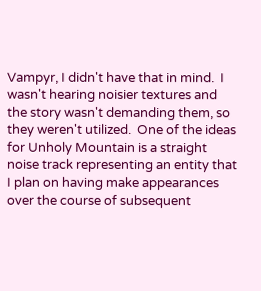Vampyr, I didn't have that in mind.  I wasn't hearing noisier textures and the story wasn't demanding them, so they weren't utilized.  One of the ideas for Unholy Mountain is a straight noise track representing an entity that I plan on having make appearances over the course of subsequent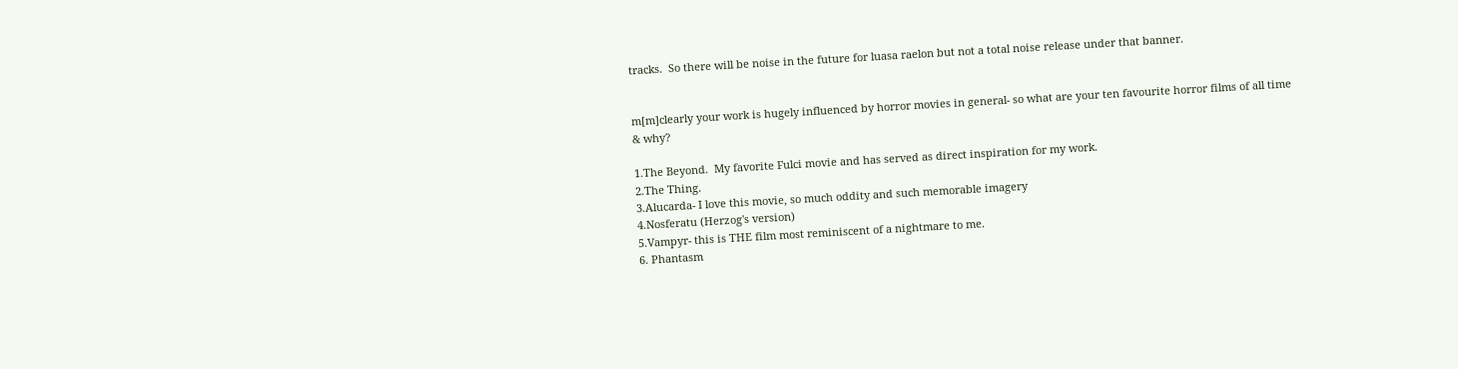tracks.  So there will be noise in the future for luasa raelon but not a total noise release under that banner.


m[m]clearly your work is hugely influenced by horror movies in general- so what are your ten favourite horror films of all time & why?

1.The Beyond.  My favorite Fulci movie and has served as direct inspiration for my work.
2.The Thing.
3.Alucarda- I love this movie, so much oddity and such memorable imagery
4.Nosferatu (Herzog's version)
5.Vampyr- this is THE film most reminiscent of a nightmare to me.
6. Phantasm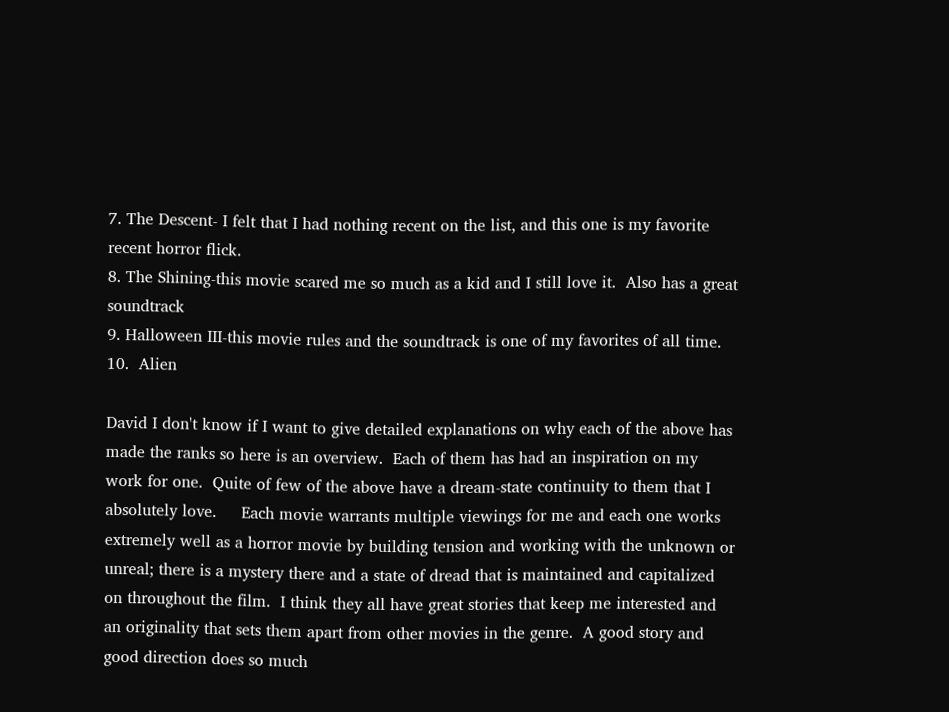7. The Descent- I felt that I had nothing recent on the list, and this one is my favorite recent horror flick.
8. The Shining-this movie scared me so much as a kid and I still love it.  Also has a great soundtrack
9. Halloween III-this movie rules and the soundtrack is one of my favorites of all time.
10.  Alien

David I don't know if I want to give detailed explanations on why each of the above has made the ranks so here is an overview.  Each of them has had an inspiration on my work for one.  Quite of few of the above have a dream-state continuity to them that I absolutely love.     Each movie warrants multiple viewings for me and each one works extremely well as a horror movie by building tension and working with the unknown or unreal; there is a mystery there and a state of dread that is maintained and capitalized on throughout the film.  I think they all have great stories that keep me interested and an originality that sets them apart from other movies in the genre.  A good story and good direction does so much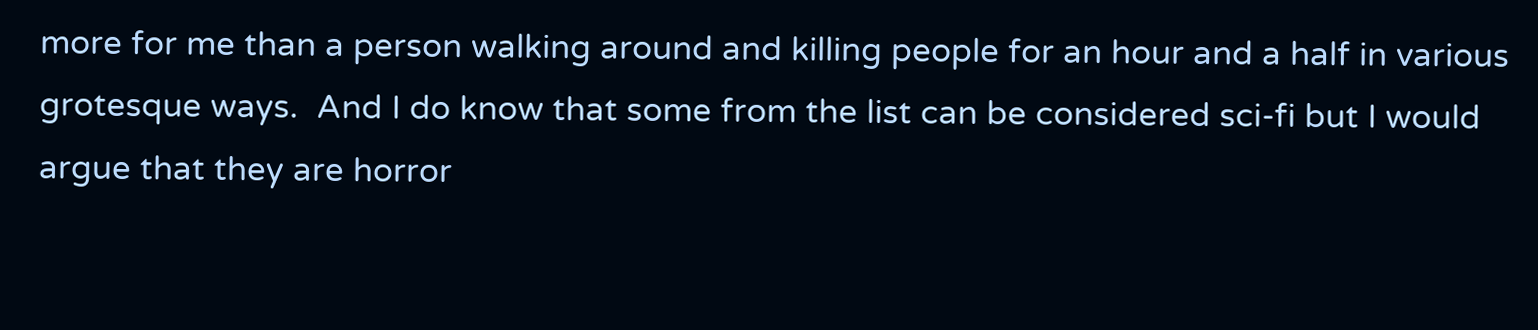more for me than a person walking around and killing people for an hour and a half in various grotesque ways.  And I do know that some from the list can be considered sci-fi but I would argue that they are horror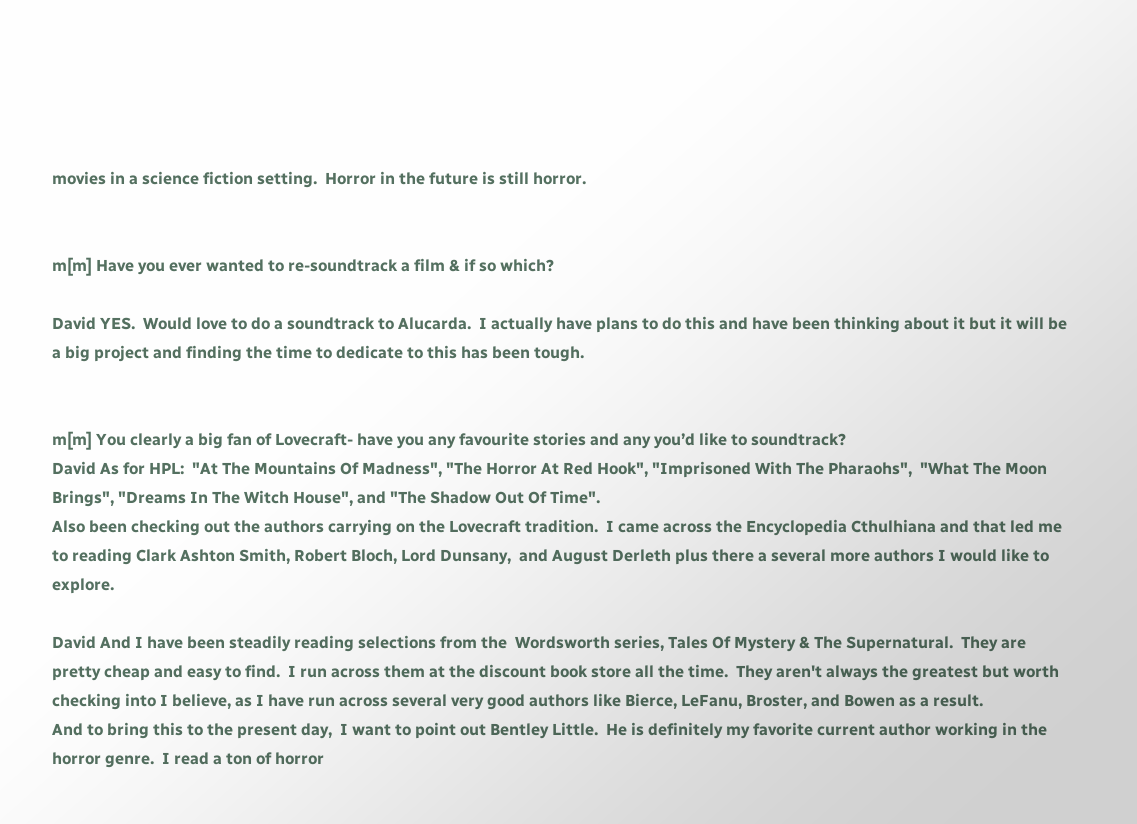movies in a science fiction setting.  Horror in the future is still horror.


m[m] Have you ever wanted to re-soundtrack a film & if so which?

David YES.  Would love to do a soundtrack to Alucarda.  I actually have plans to do this and have been thinking about it but it will be a big project and finding the time to dedicate to this has been tough.


m[m] You clearly a big fan of Lovecraft- have you any favourite stories and any you’d like to soundtrack?                                                                                                                                                           David As for HPL:  "At The Mountains Of Madness", "The Horror At Red Hook", "Imprisoned With The Pharaohs",  "What The Moon Brings", "Dreams In The Witch House", and "The Shadow Out Of Time".
Also been checking out the authors carrying on the Lovecraft tradition.  I came across the Encyclopedia Cthulhiana and that led me to reading Clark Ashton Smith, Robert Bloch, Lord Dunsany,  and August Derleth plus there a several more authors I would like to explore.

David And I have been steadily reading selections from the  Wordsworth series, Tales Of Mystery & The Supernatural.  They are pretty cheap and easy to find.  I run across them at the discount book store all the time.  They aren't always the greatest but worth checking into I believe, as I have run across several very good authors like Bierce, LeFanu, Broster, and Bowen as a result.
And to bring this to the present day,  I want to point out Bentley Little.  He is definitely my favorite current author working in the horror genre.  I read a ton of horror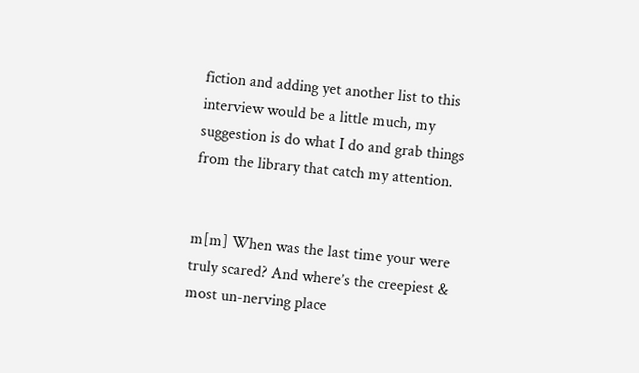fiction and adding yet another list to this interview would be a little much, my suggestion is do what I do and grab things from the library that catch my attention.


m[m] When was the last time your were truly scared? And where’s the creepiest & most un-nerving place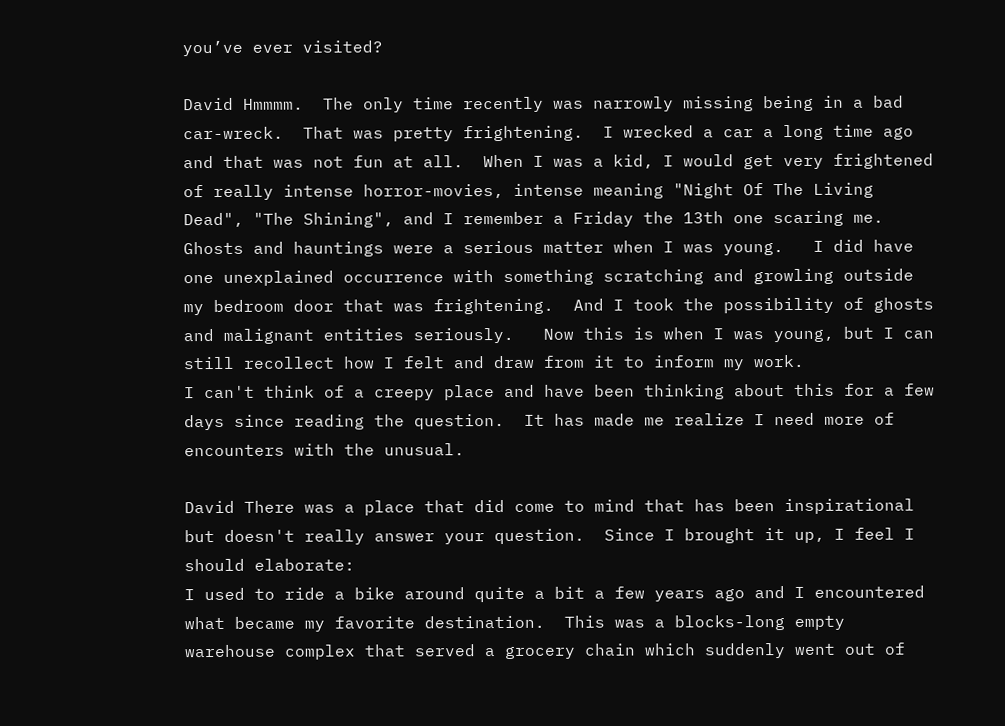you’ve ever visited?

David Hmmmm.  The only time recently was narrowly missing being in a bad car-wreck.  That was pretty frightening.  I wrecked a car a long time ago and that was not fun at all.  When I was a kid, I would get very frightened of really intense horror-movies, intense meaning "Night Of The Living Dead", "The Shining", and I remember a Friday the 13th one scaring me.  Ghosts and hauntings were a serious matter when I was young.   I did have one unexplained occurrence with something scratching and growling outside my bedroom door that was frightening.  And I took the possibility of ghosts and malignant entities seriously.   Now this is when I was young, but I can still recollect how I felt and draw from it to inform my work.
I can't think of a creepy place and have been thinking about this for a few days since reading the question.  It has made me realize I need more of encounters with the unusual.

David There was a place that did come to mind that has been inspirational but doesn't really answer your question.  Since I brought it up, I feel I should elaborate:
I used to ride a bike around quite a bit a few years ago and I encountered what became my favorite destination.  This was a blocks-long empty warehouse complex that served a grocery chain which suddenly went out of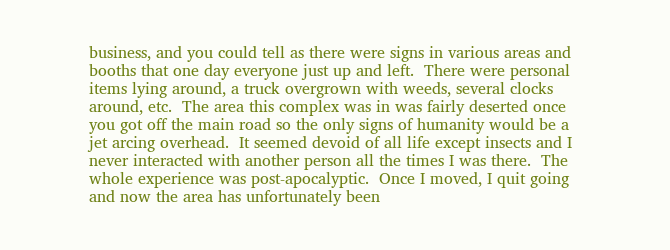business, and you could tell as there were signs in various areas and booths that one day everyone just up and left.  There were personal items lying around, a truck overgrown with weeds, several clocks around, etc.  The area this complex was in was fairly deserted once you got off the main road so the only signs of humanity would be a jet arcing overhead.  It seemed devoid of all life except insects and I never interacted with another person all the times I was there.  The whole experience was post-apocalyptic.  Once I moved, I quit going and now the area has unfortunately been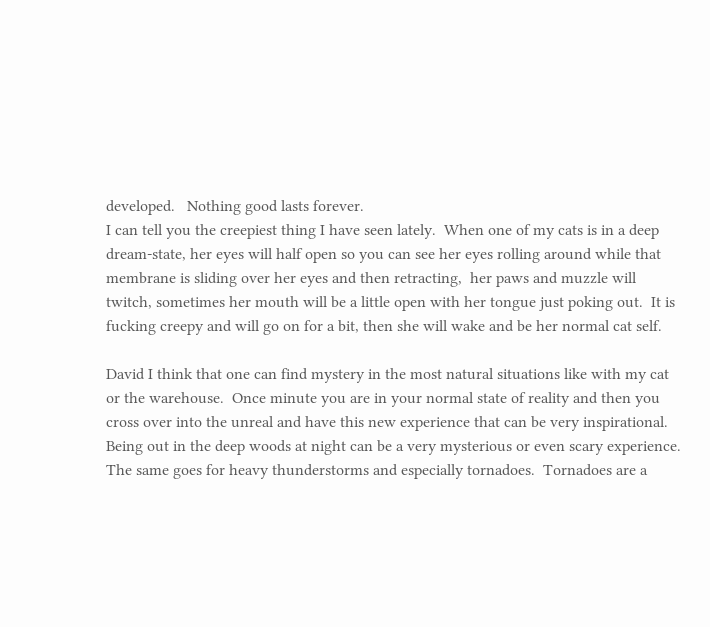developed.   Nothing good lasts forever.
I can tell you the creepiest thing I have seen lately.  When one of my cats is in a deep dream-state, her eyes will half open so you can see her eyes rolling around while that membrane is sliding over her eyes and then retracting,  her paws and muzzle will twitch, sometimes her mouth will be a little open with her tongue just poking out.  It is fucking creepy and will go on for a bit, then she will wake and be her normal cat self.

David I think that one can find mystery in the most natural situations like with my cat or the warehouse.  Once minute you are in your normal state of reality and then you cross over into the unreal and have this new experience that can be very inspirational.  Being out in the deep woods at night can be a very mysterious or even scary experience.  The same goes for heavy thunderstorms and especially tornadoes.  Tornadoes are a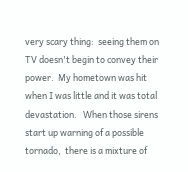very scary thing:  seeing them on TV doesn't begin to convey their power.  My hometown was hit when I was little and it was total devastation.   When those sirens start up warning of a possible tornado,  there is a mixture of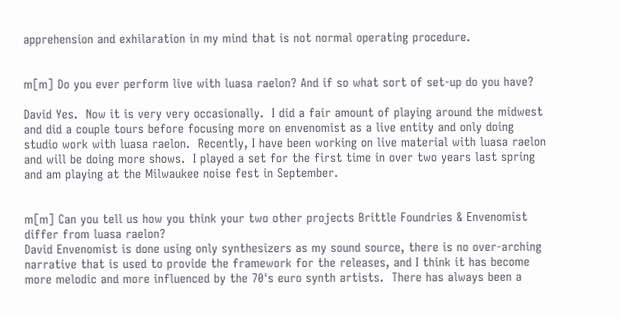apprehension and exhilaration in my mind that is not normal operating procedure.


m[m] Do you ever perform live with luasa raelon? And if so what sort of set-up do you have?

David Yes.  Now it is very very occasionally.  I did a fair amount of playing around the midwest and did a couple tours before focusing more on envenomist as a live entity and only doing studio work with luasa raelon.  Recently, I have been working on live material with luasa raelon and will be doing more shows.  I played a set for the first time in over two years last spring and am playing at the Milwaukee noise fest in September.


m[m] Can you tell us how you think your two other projects Brittle Foundries & Envenomist differ from luasa raelon?
David Envenomist is done using only synthesizers as my sound source, there is no over-arching narrative that is used to provide the framework for the releases, and I think it has become more melodic and more influenced by the 70's euro synth artists.  There has always been a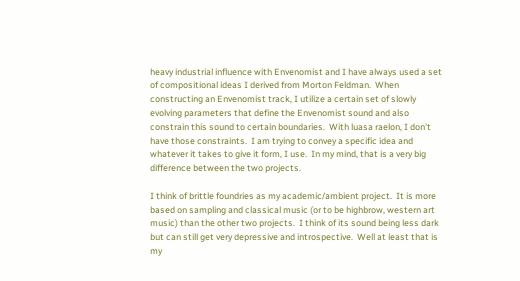heavy industrial influence with Envenomist and I have always used a set of compositional ideas I derived from Morton Feldman.  When constructing an Envenomist track, I utilize a certain set of slowly evolving parameters that define the Envenomist sound and also constrain this sound to certain boundaries.  With luasa raelon, I don't have those constraints.  I am trying to convey a specific idea and whatever it takes to give it form, I use.  In my mind, that is a very big difference between the two projects.

I think of brittle foundries as my academic/ambient project.  It is more based on sampling and classical music (or to be highbrow, western art music) than the other two projects.  I think of its sound being less dark but can still get very depressive and introspective.  Well at least that is my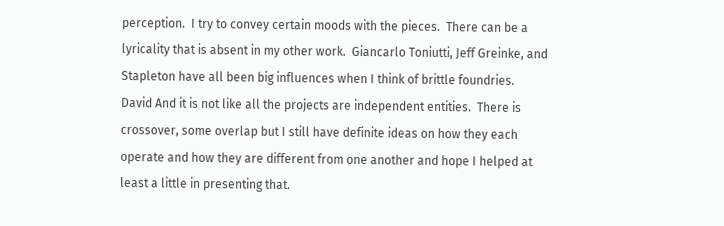perception.  I try to convey certain moods with the pieces.  There can be a lyricality that is absent in my other work.  Giancarlo Toniutti, Jeff Greinke, and Stapleton have all been big influences when I think of brittle foundries.
David And it is not like all the projects are independent entities.  There is crossover, some overlap but I still have definite ideas on how they each operate and how they are different from one another and hope I helped at least a little in presenting that.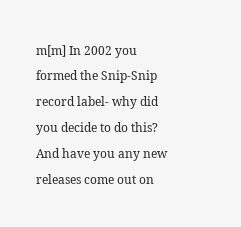m[m] In 2002 you formed the Snip-Snip record label- why did you decide to do this? And have you any new releases come out on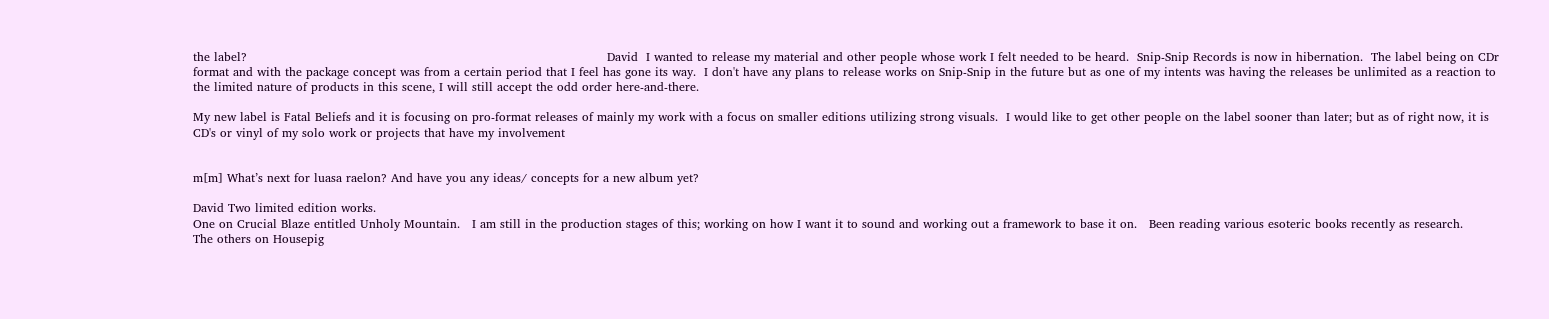the label?                                                                                          David  I wanted to release my material and other people whose work I felt needed to be heard.  Snip-Snip Records is now in hibernation.  The label being on CDr format and with the package concept was from a certain period that I feel has gone its way.  I don't have any plans to release works on Snip-Snip in the future but as one of my intents was having the releases be unlimited as a reaction to the limited nature of products in this scene, I will still accept the odd order here-and-there.

My new label is Fatal Beliefs and it is focusing on pro-format releases of mainly my work with a focus on smaller editions utilizing strong visuals.  I would like to get other people on the label sooner than later; but as of right now, it is CD's or vinyl of my solo work or projects that have my involvement


m[m] What’s next for luasa raelon? And have you any ideas/ concepts for a new album yet?

David Two limited edition works.
One on Crucial Blaze entitled Unholy Mountain.   I am still in the production stages of this; working on how I want it to sound and working out a framework to base it on.   Been reading various esoteric books recently as research.
The others on Housepig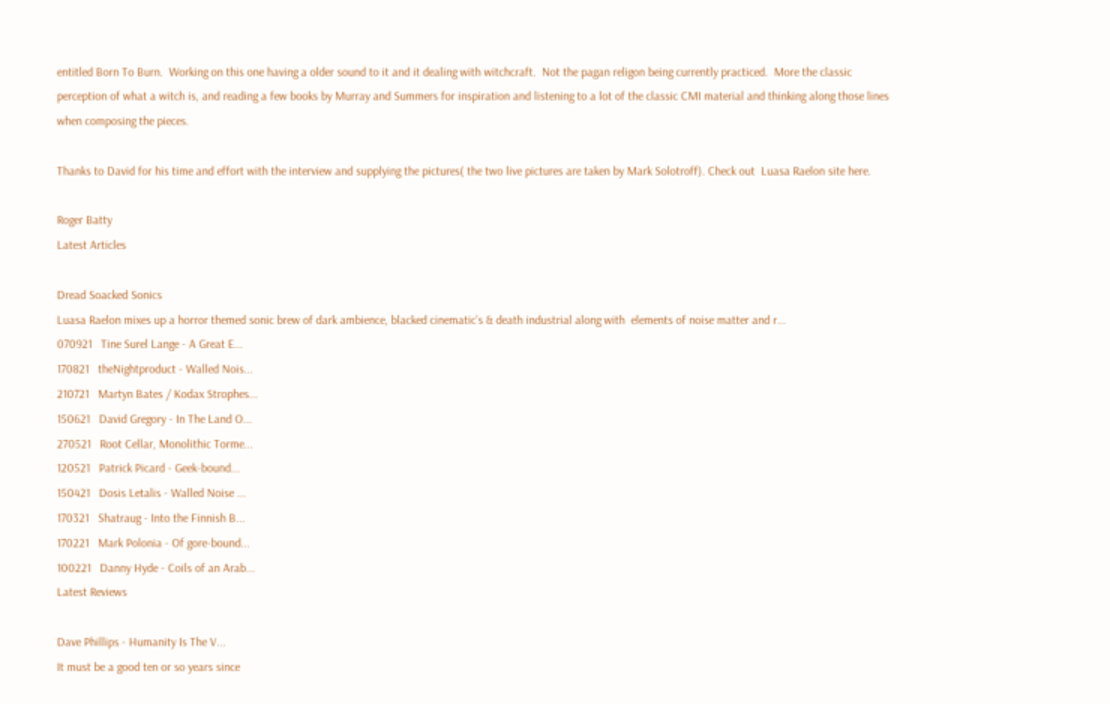entitled Born To Burn.  Working on this one having a older sound to it and it dealing with witchcraft.  Not the pagan religon being currently practiced.  More the classic perception of what a witch is, and reading a few books by Murray and Summers for inspiration and listening to a lot of the classic CMI material and thinking along those lines when composing the pieces.

Thanks to David for his time and effort with the interview and supplying the pictures( the two live pictures are taken by Mark Solotroff). Check out  Luasa Raelon site here.

Roger Batty
Latest Articles

Dread Soacked Sonics
Luasa Raelon mixes up a horror themed sonic brew of dark ambience, blacked cinematic’s & death industrial along with  elements of noise matter and r...
070921   Tine Surel Lange - A Great E...
170821   theNightproduct - Walled Nois...
210721   Martyn Bates / Kodax Strophes...
150621   David Gregory - In The Land O...
270521   Root Cellar, Monolithic Torme...
120521   Patrick Picard - Geek-bound...
150421   Dosis Letalis - Walled Noise ...
170321   Shatraug - Into the Finnish B...
170221   Mark Polonia - Of gore-bound...
100221   Danny Hyde - Coils of an Arab...
Latest Reviews

Dave Phillips - Humanity Is The V...
It must be a good ten or so years since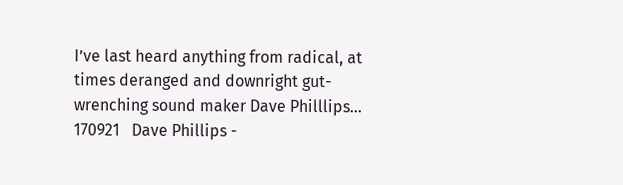I’ve last heard anything from radical, at times deranged and downright gut-wrenching sound maker Dave Philllips...
170921   Dave Phillips -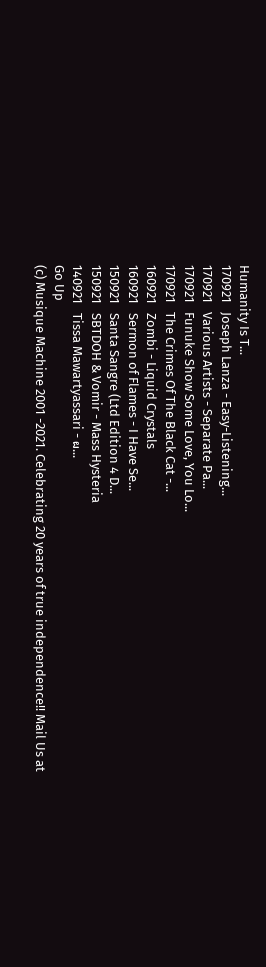Humanity Is T...
170921   Joseph Lanza - Easy-Listening...
170921   Various Artists - Separate Pa...
170921   Funuke Show Some Love, You Lo...
170921   The Crimes Of The Black Cat -...
160921   Zombi - Liquid Crystals
160921   Sermon of Flames - I Have Se...
150921   Santa Sangre (Ltd Edition 4 D...
150921   SBTDOH & Vomir - Mass Hysteria
140921   Tissa Mawartyassari - ผ...
Go Up
(c) Musique Machine 2001 -2021. Celebrating 20 years of true independence!! Mail Us at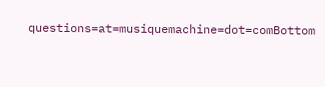questions=at=musiquemachine=dot=comBottom